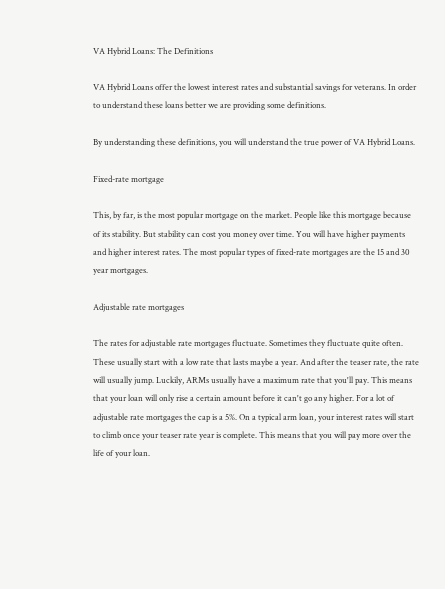VA Hybrid Loans: The Definitions

VA Hybrid Loans offer the lowest interest rates and substantial savings for veterans. In order to understand these loans better we are providing some definitions.

By understanding these definitions, you will understand the true power of VA Hybrid Loans.

Fixed-rate mortgage

This, by far, is the most popular mortgage on the market. People like this mortgage because of its stability. But stability can cost you money over time. You will have higher payments and higher interest rates. The most popular types of fixed-rate mortgages are the 15 and 30 year mortgages.

Adjustable rate mortgages

The rates for adjustable rate mortgages fluctuate. Sometimes they fluctuate quite often. These usually start with a low rate that lasts maybe a year. And after the teaser rate, the rate will usually jump. Luckily, ARMs usually have a maximum rate that you'll pay. This means that your loan will only rise a certain amount before it can't go any higher. For a lot of adjustable rate mortgages the cap is a 5%. On a typical arm loan, your interest rates will start to climb once your teaser rate year is complete. This means that you will pay more over the life of your loan.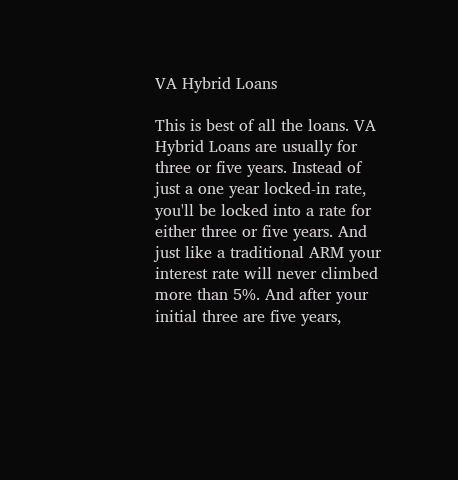VA Hybrid Loans

This is best of all the loans. VA Hybrid Loans are usually for three or five years. Instead of just a one year locked-in rate, you'll be locked into a rate for either three or five years. And just like a traditional ARM your interest rate will never climbed more than 5%. And after your initial three are five years,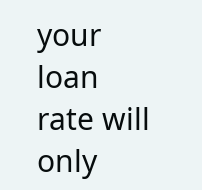your loan rate will only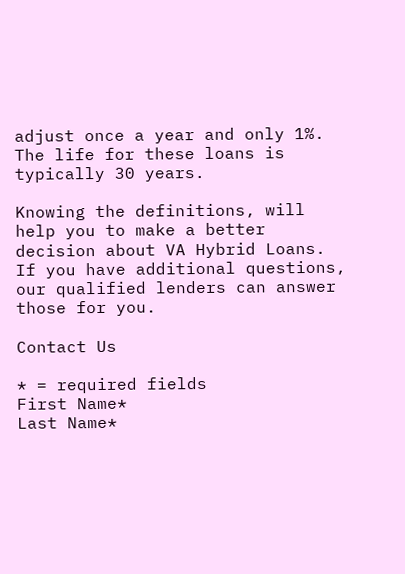adjust once a year and only 1%. The life for these loans is typically 30 years.

Knowing the definitions, will help you to make a better decision about VA Hybrid Loans. If you have additional questions, our qualified lenders can answer those for you.

Contact Us

* = required fields
First Name*
Last Name*